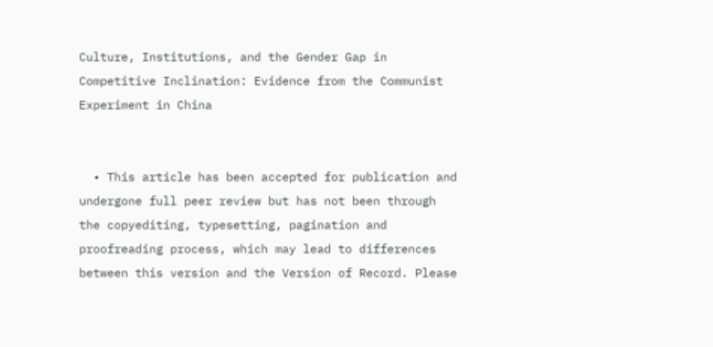Culture, Institutions, and the Gender Gap in Competitive Inclination: Evidence from the Communist Experiment in China


  • This article has been accepted for publication and undergone full peer review but has not been through the copyediting, typesetting, pagination and proofreading process, which may lead to differences between this version and the Version of Record. Please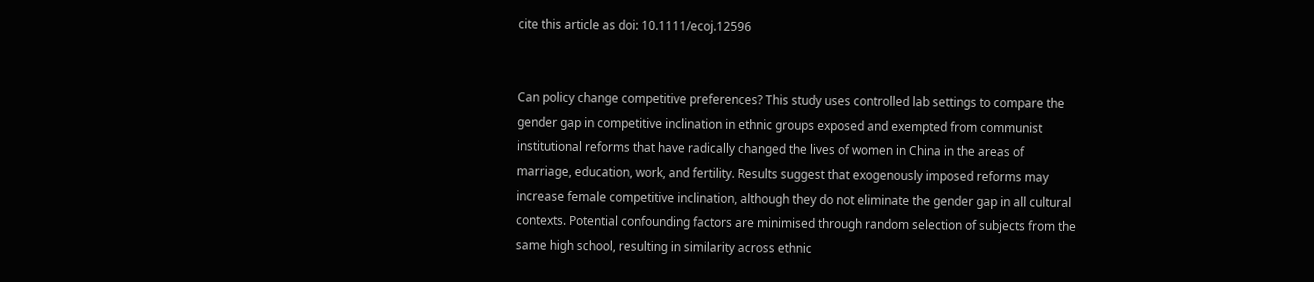cite this article as doi: 10.1111/ecoj.12596


Can policy change competitive preferences? This study uses controlled lab settings to compare the gender gap in competitive inclination in ethnic groups exposed and exempted from communist institutional reforms that have radically changed the lives of women in China in the areas of marriage, education, work, and fertility. Results suggest that exogenously imposed reforms may increase female competitive inclination, although they do not eliminate the gender gap in all cultural contexts. Potential confounding factors are minimised through random selection of subjects from the same high school, resulting in similarity across ethnic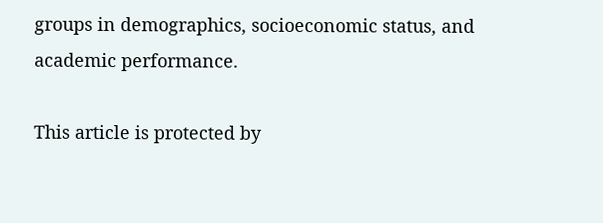groups in demographics, socioeconomic status, and academic performance.

This article is protected by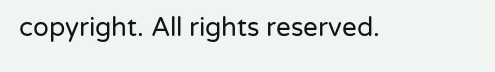copyright. All rights reserved.